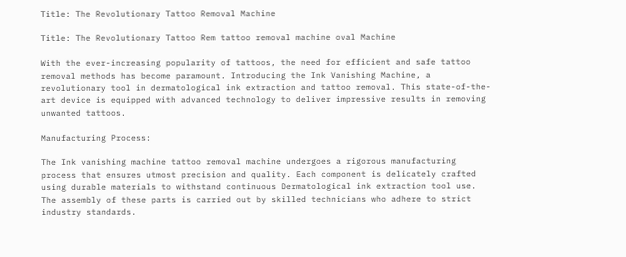Title: The Revolutionary Tattoo Removal Machine

Title: The Revolutionary Tattoo Rem tattoo removal machine oval Machine

With the ever-increasing popularity of tattoos, the need for efficient and safe tattoo removal methods has become paramount. Introducing the Ink Vanishing Machine, a revolutionary tool in dermatological ink extraction and tattoo removal. This state-of-the-art device is equipped with advanced technology to deliver impressive results in removing unwanted tattoos.

Manufacturing Process:

The Ink vanishing machine tattoo removal machine undergoes a rigorous manufacturing process that ensures utmost precision and quality. Each component is delicately crafted using durable materials to withstand continuous Dermatological ink extraction tool use. The assembly of these parts is carried out by skilled technicians who adhere to strict industry standards.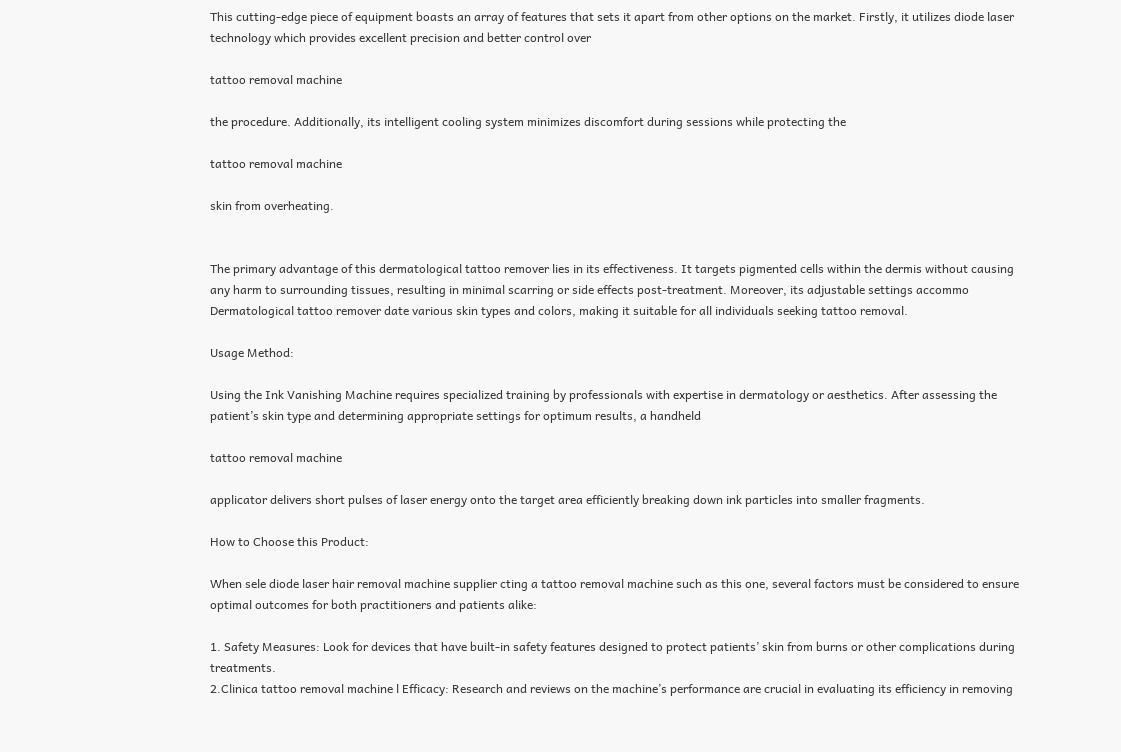This cutting-edge piece of equipment boasts an array of features that sets it apart from other options on the market. Firstly, it utilizes diode laser technology which provides excellent precision and better control over

tattoo removal machine

the procedure. Additionally, its intelligent cooling system minimizes discomfort during sessions while protecting the

tattoo removal machine

skin from overheating.


The primary advantage of this dermatological tattoo remover lies in its effectiveness. It targets pigmented cells within the dermis without causing any harm to surrounding tissues, resulting in minimal scarring or side effects post-treatment. Moreover, its adjustable settings accommo Dermatological tattoo remover date various skin types and colors, making it suitable for all individuals seeking tattoo removal.

Usage Method:

Using the Ink Vanishing Machine requires specialized training by professionals with expertise in dermatology or aesthetics. After assessing the patient’s skin type and determining appropriate settings for optimum results, a handheld

tattoo removal machine

applicator delivers short pulses of laser energy onto the target area efficiently breaking down ink particles into smaller fragments.

How to Choose this Product:

When sele diode laser hair removal machine supplier cting a tattoo removal machine such as this one, several factors must be considered to ensure optimal outcomes for both practitioners and patients alike:

1. Safety Measures: Look for devices that have built-in safety features designed to protect patients’ skin from burns or other complications during treatments.
2.Clinica tattoo removal machine l Efficacy: Research and reviews on the machine’s performance are crucial in evaluating its efficiency in removing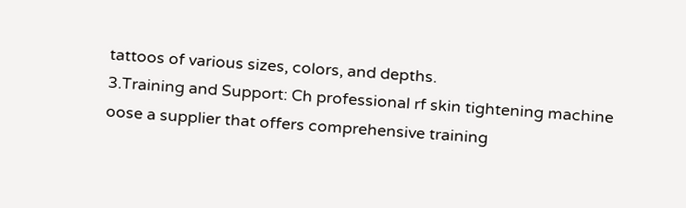tattoos of various sizes, colors, and depths.
3.Training and Support: Ch professional rf skin tightening machine oose a supplier that offers comprehensive training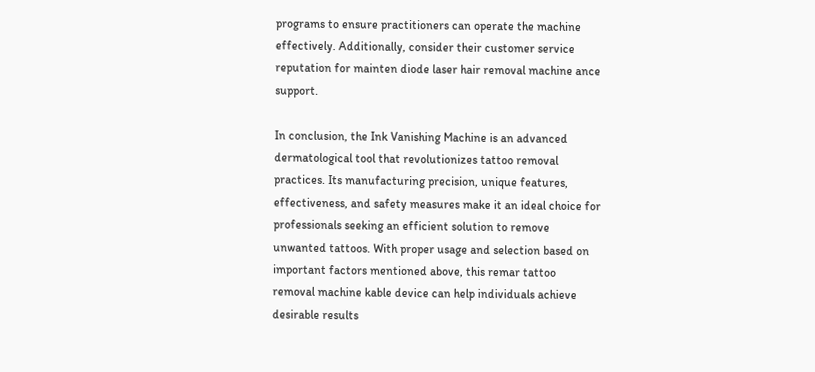programs to ensure practitioners can operate the machine effectively. Additionally, consider their customer service reputation for mainten diode laser hair removal machine ance support.

In conclusion, the Ink Vanishing Machine is an advanced dermatological tool that revolutionizes tattoo removal practices. Its manufacturing precision, unique features, effectiveness, and safety measures make it an ideal choice for professionals seeking an efficient solution to remove unwanted tattoos. With proper usage and selection based on important factors mentioned above, this remar tattoo removal machine kable device can help individuals achieve desirable results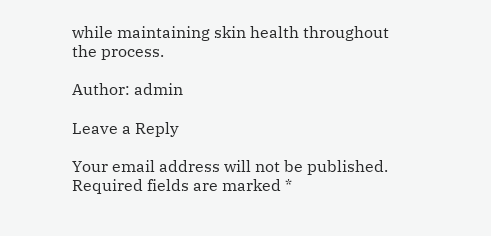while maintaining skin health throughout the process.

Author: admin

Leave a Reply

Your email address will not be published. Required fields are marked *